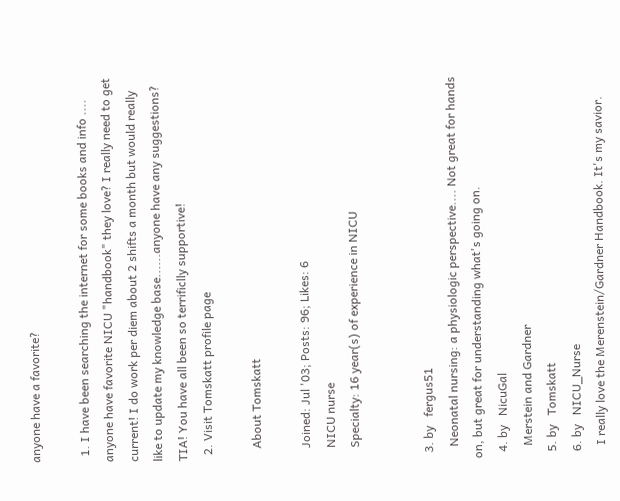anyone have a favorite?

  1. I have been searching the internet for some books and info .... anyone have favorite NICU "handbook" they love? I really need to get current! I do work per diem about 2 shifts a month but would really like to update my knowledge base......anyone have any suggestions? TIA! You have all been so terrificlly supportive!
  2. Visit Tomskatt profile page

    About Tomskatt

    Joined: Jul '03; Posts: 96; Likes: 6
    NICU nurse
    Specialty: 16 year(s) of experience in NICU


  3. by   fergus51
    Neonatal nursing: a physiologic perspective.... Not great for hands on, but great for understanding what's going on.
  4. by   NicuGal
    Merstein and Gardner
  5. by   Tomskatt
  6. by   NICU_Nurse
    I really love the Merenstein/Gardner Handbook. It's my savior.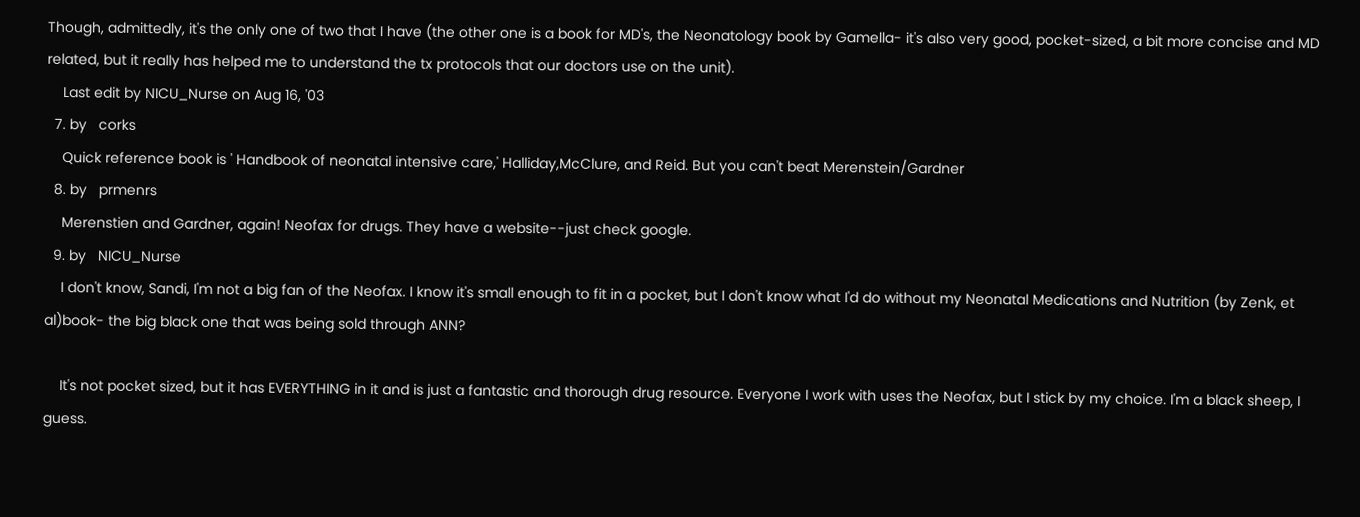Though, admittedly, it's the only one of two that I have (the other one is a book for MD's, the Neonatology book by Gamella- it's also very good, pocket-sized, a bit more concise and MD related, but it really has helped me to understand the tx protocols that our doctors use on the unit).
    Last edit by NICU_Nurse on Aug 16, '03
  7. by   corks
    Quick reference book is ' Handbook of neonatal intensive care,' Halliday,McClure, and Reid. But you can't beat Merenstein/Gardner
  8. by   prmenrs
    Merenstien and Gardner, again! Neofax for drugs. They have a website--just check google.
  9. by   NICU_Nurse
    I don't know, Sandi, I'm not a big fan of the Neofax. I know it's small enough to fit in a pocket, but I don't know what I'd do without my Neonatal Medications and Nutrition (by Zenk, et al)book- the big black one that was being sold through ANN?

    It's not pocket sized, but it has EVERYTHING in it and is just a fantastic and thorough drug resource. Everyone I work with uses the Neofax, but I stick by my choice. I'm a black sheep, I guess.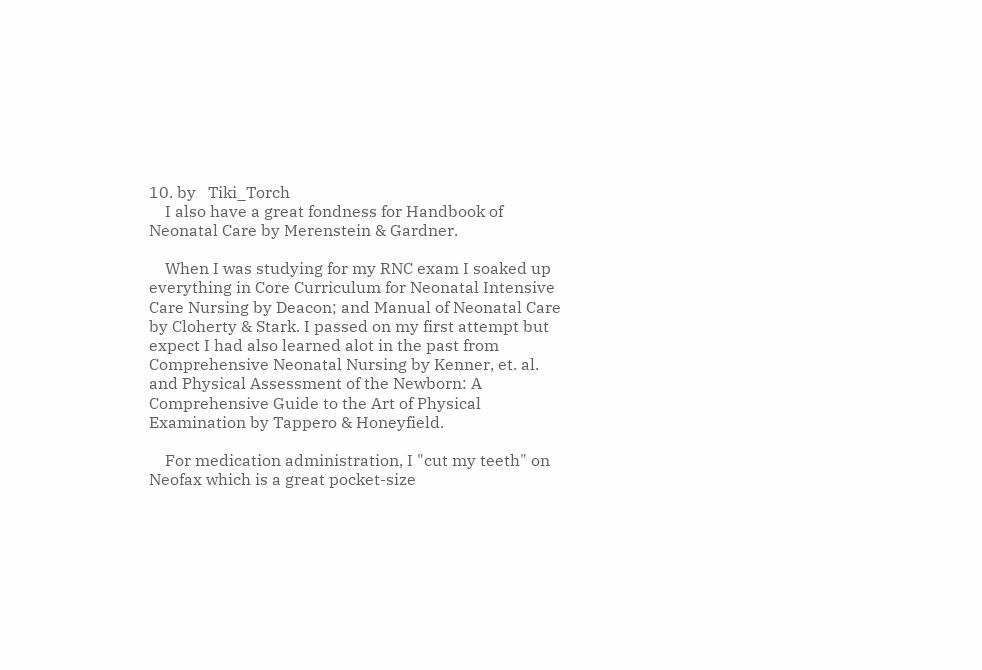10. by   Tiki_Torch
    I also have a great fondness for Handbook of Neonatal Care by Merenstein & Gardner.

    When I was studying for my RNC exam I soaked up everything in Core Curriculum for Neonatal Intensive Care Nursing by Deacon; and Manual of Neonatal Care by Cloherty & Stark. I passed on my first attempt but expect I had also learned alot in the past from Comprehensive Neonatal Nursing by Kenner, et. al. and Physical Assessment of the Newborn: A Comprehensive Guide to the Art of Physical Examination by Tappero & Honeyfield.

    For medication administration, I "cut my teeth" on Neofax which is a great pocket-size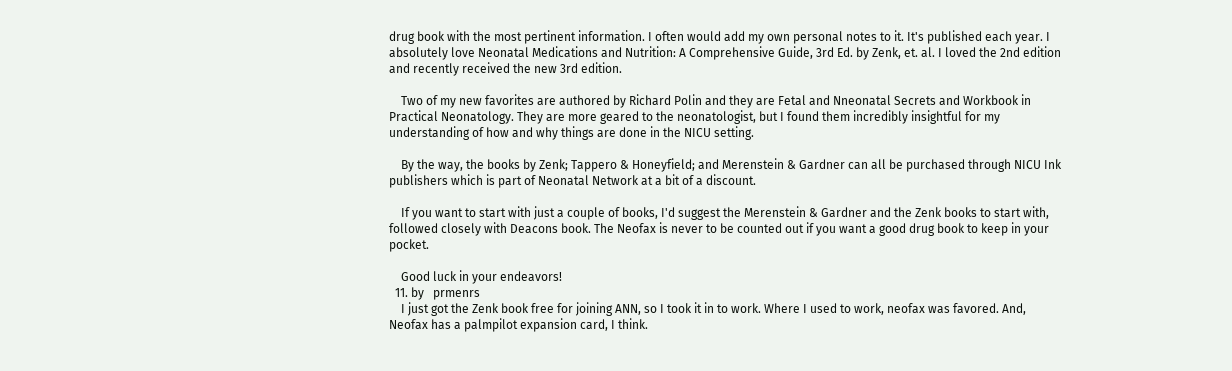drug book with the most pertinent information. I often would add my own personal notes to it. It's published each year. I absolutely love Neonatal Medications and Nutrition: A Comprehensive Guide, 3rd Ed. by Zenk, et. al. I loved the 2nd edition and recently received the new 3rd edition.

    Two of my new favorites are authored by Richard Polin and they are Fetal and Nneonatal Secrets and Workbook in Practical Neonatology. They are more geared to the neonatologist, but I found them incredibly insightful for my understanding of how and why things are done in the NICU setting.

    By the way, the books by Zenk; Tappero & Honeyfield; and Merenstein & Gardner can all be purchased through NICU Ink publishers which is part of Neonatal Network at a bit of a discount.

    If you want to start with just a couple of books, I'd suggest the Merenstein & Gardner and the Zenk books to start with, followed closely with Deacons book. The Neofax is never to be counted out if you want a good drug book to keep in your pocket.

    Good luck in your endeavors!
  11. by   prmenrs
    I just got the Zenk book free for joining ANN, so I took it in to work. Where I used to work, neofax was favored. And, Neofax has a palmpilot expansion card, I think.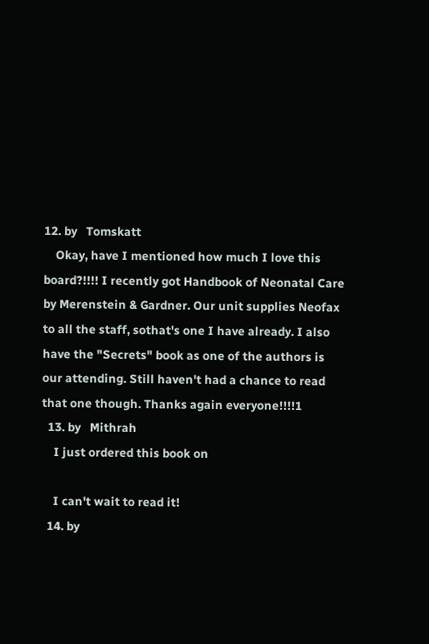12. by   Tomskatt
    Okay, have I mentioned how much I love this board?!!!! I recently got Handbook of Neonatal Care by Merenstein & Gardner. Our unit supplies Neofax to all the staff, sothat's one I have already. I also have the "Secrets" book as one of the authors is our attending. Still haven't had a chance to read that one though. Thanks again everyone!!!!1
  13. by   Mithrah
    I just ordered this book on

    I can't wait to read it!
  14. by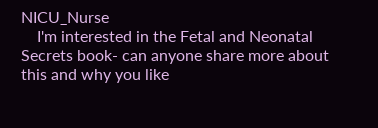NICU_Nurse
    I'm interested in the Fetal and Neonatal Secrets book- can anyone share more about this and why you like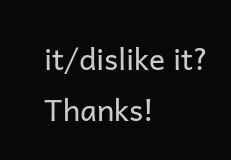it/dislike it? Thanks!